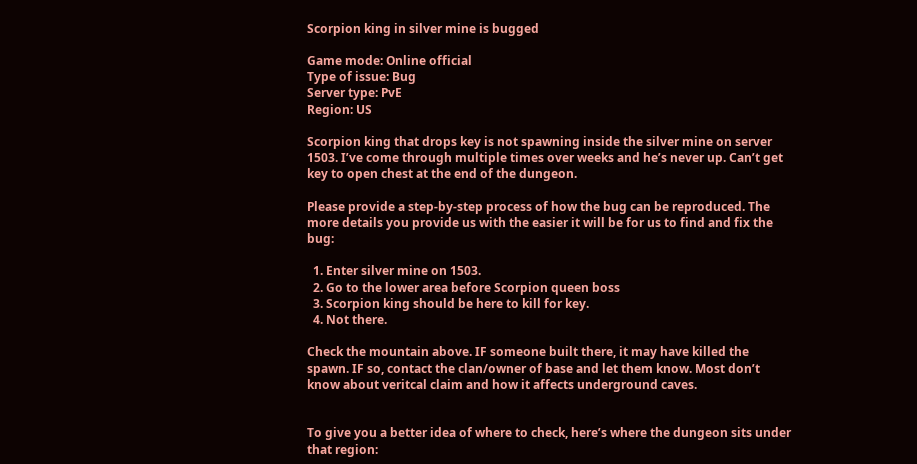Scorpion king in silver mine is bugged

Game mode: Online official
Type of issue: Bug
Server type: PvE
Region: US

Scorpion king that drops key is not spawning inside the silver mine on server 1503. I’ve come through multiple times over weeks and he’s never up. Can’t get key to open chest at the end of the dungeon.

Please provide a step-by-step process of how the bug can be reproduced. The more details you provide us with the easier it will be for us to find and fix the bug:

  1. Enter silver mine on 1503.
  2. Go to the lower area before Scorpion queen boss
  3. Scorpion king should be here to kill for key.
  4. Not there.

Check the mountain above. IF someone built there, it may have killed the spawn. IF so, contact the clan/owner of base and let them know. Most don’t know about veritcal claim and how it affects underground caves.


To give you a better idea of where to check, here’s where the dungeon sits under that region: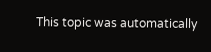This topic was automatically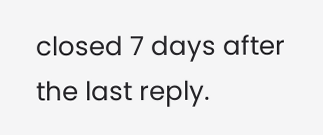closed 7 days after the last reply.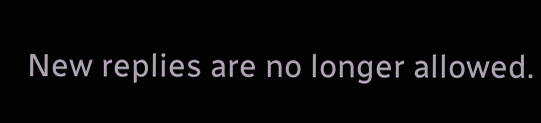New replies are no longer allowed.